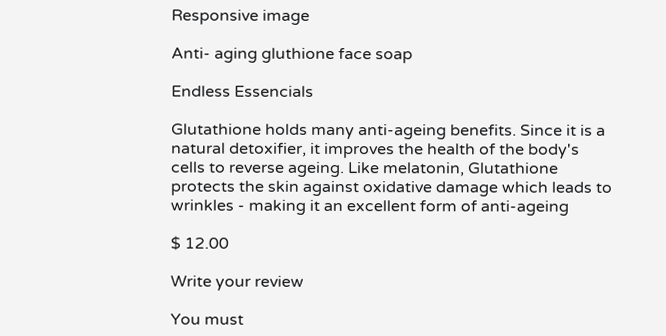Responsive image

Anti- aging gluthione face soap

Endless Essencials

Glutathione holds many anti-ageing benefits. Since it is a natural detoxifier, it improves the health of the body's cells to reverse ageing. Like melatonin, Glutathione protects the skin against oxidative damage which leads to wrinkles - making it an excellent form of anti-ageing

$ 12.00

Write your review

You must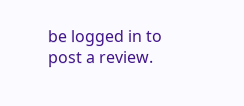be logged in to post a review.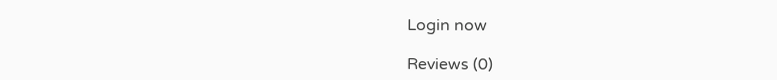Login now

Reviews (0)